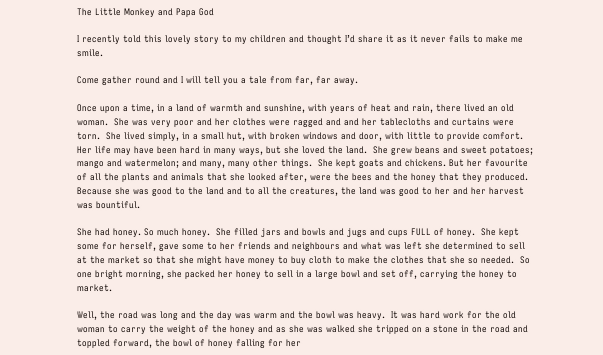The Little Monkey and Papa God

I recently told this lovely story to my children and thought I’d share it as it never fails to make me smile.

Come gather round and I will tell you a tale from far, far away.

Once upon a time, in a land of warmth and sunshine, with years of heat and rain, there lived an old woman.  She was very poor and her clothes were ragged and and her tablecloths and curtains were torn.  She lived simply, in a small hut, with broken windows and door, with little to provide comfort.   Her life may have been hard in many ways, but she loved the land.  She grew beans and sweet potatoes; mango and watermelon; and many, many other things.  She kept goats and chickens. But her favourite of all the plants and animals that she looked after, were the bees and the honey that they produced.  Because she was good to the land and to all the creatures, the land was good to her and her harvest was bountiful.

She had honey. So much honey.  She filled jars and bowls and jugs and cups FULL of honey.  She kept some for herself, gave some to her friends and neighbours and what was left she determined to sell at the market so that she might have money to buy cloth to make the clothes that she so needed.  So one bright morning, she packed her honey to sell in a large bowl and set off, carrying the honey to market.

Well, the road was long and the day was warm and the bowl was heavy.  It was hard work for the old woman to carry the weight of the honey and as she was walked she tripped on a stone in the road and toppled forward, the bowl of honey falling for her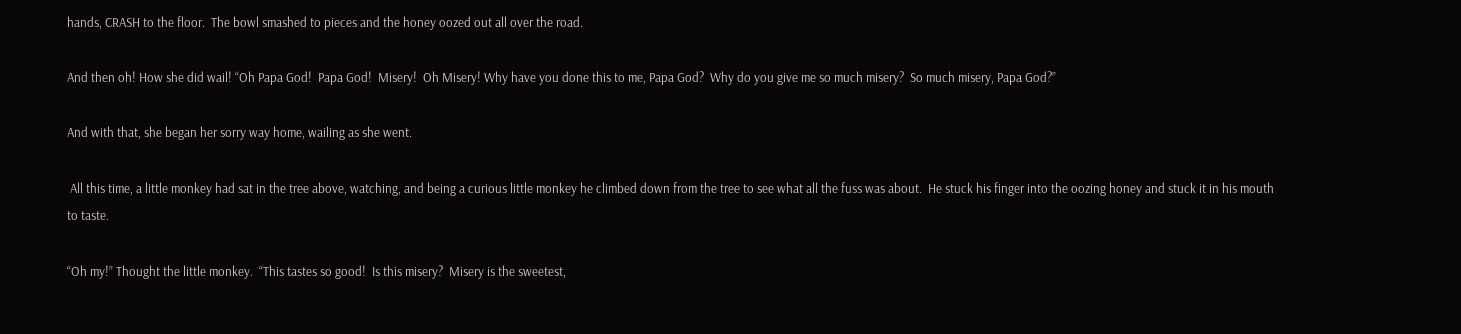hands, CRASH to the floor.  The bowl smashed to pieces and the honey oozed out all over the road.

And then oh! How she did wail! “Oh Papa God!  Papa God!  Misery!  Oh Misery! Why have you done this to me, Papa God?  Why do you give me so much misery?  So much misery, Papa God?”

And with that, she began her sorry way home, wailing as she went.

 All this time, a little monkey had sat in the tree above, watching, and being a curious little monkey he climbed down from the tree to see what all the fuss was about.  He stuck his finger into the oozing honey and stuck it in his mouth to taste.

“Oh my!” Thought the little monkey.  “This tastes so good!  Is this misery?  Misery is the sweetest,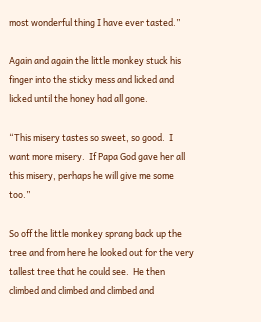most wonderful thing I have ever tasted.”

Again and again the little monkey stuck his finger into the sticky mess and licked and licked until the honey had all gone.

“This misery tastes so sweet, so good.  I want more misery.  If Papa God gave her all this misery, perhaps he will give me some too.”

So off the little monkey sprang back up the tree and from here he looked out for the very tallest tree that he could see.  He then climbed and climbed and climbed and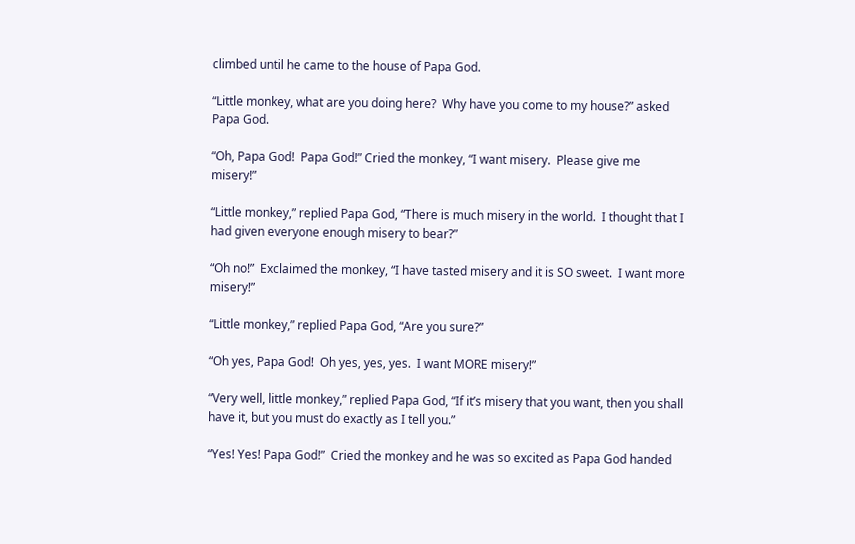climbed until he came to the house of Papa God.

“Little monkey, what are you doing here?  Why have you come to my house?” asked Papa God.

“Oh, Papa God!  Papa God!” Cried the monkey, “I want misery.  Please give me misery!”

“Little monkey,” replied Papa God, “There is much misery in the world.  I thought that I had given everyone enough misery to bear?”

“Oh no!”  Exclaimed the monkey, “I have tasted misery and it is SO sweet.  I want more misery!”

“Little monkey,” replied Papa God, “Are you sure?”

“Oh yes, Papa God!  Oh yes, yes, yes.  I want MORE misery!”

“Very well, little monkey,” replied Papa God, “If it’s misery that you want, then you shall have it, but you must do exactly as I tell you.”

“Yes! Yes! Papa God!”  Cried the monkey and he was so excited as Papa God handed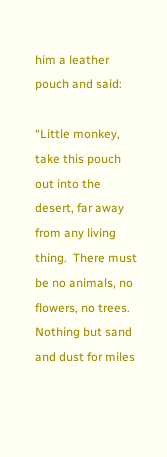him a leather pouch and said:

“Little monkey, take this pouch out into the desert, far away from any living thing.  There must be no animals, no flowers, no trees.  Nothing but sand and dust for miles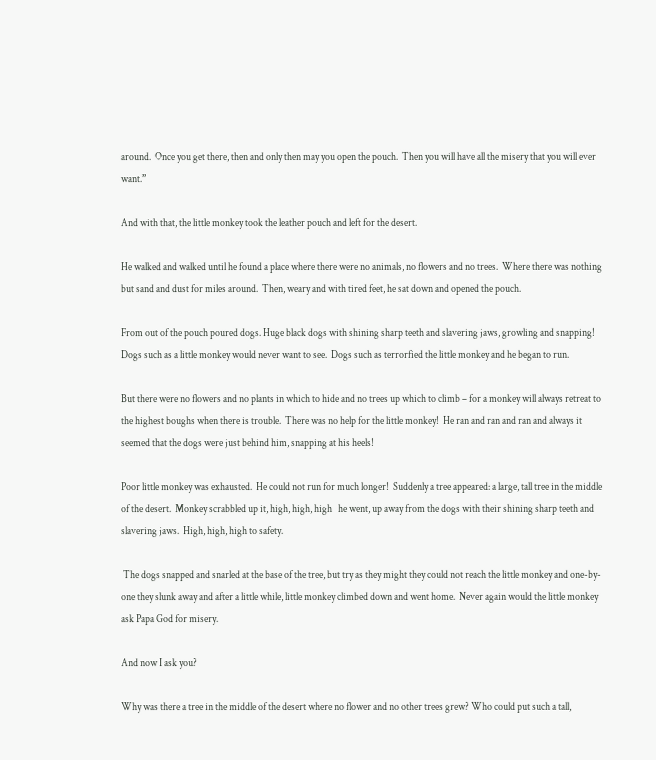around.  Once you get there, then and only then may you open the pouch.  Then you will have all the misery that you will ever want.”

And with that, the little monkey took the leather pouch and left for the desert.

He walked and walked until he found a place where there were no animals, no flowers and no trees.  Where there was nothing but sand and dust for miles around.  Then, weary and with tired feet, he sat down and opened the pouch.

From out of the pouch poured dogs. Huge black dogs with shining sharp teeth and slavering jaws, growling and snapping!  Dogs such as a little monkey would never want to see.  Dogs such as terrorfied the little monkey and he began to run.

But there were no flowers and no plants in which to hide and no trees up which to climb – for a monkey will always retreat to the highest boughs when there is trouble.  There was no help for the little monkey!  He ran and ran and ran and always it seemed that the dogs were just behind him, snapping at his heels!

Poor little monkey was exhausted.  He could not run for much longer!  Suddenly a tree appeared: a large, tall tree in the middle of the desert.  Monkey scrabbled up it, high, high, high   he went, up away from the dogs with their shining sharp teeth and slavering jaws.  High, high, high to safety.

 The dogs snapped and snarled at the base of the tree, but try as they might they could not reach the little monkey and one-by-one they slunk away and after a little while, little monkey climbed down and went home.  Never again would the little monkey ask Papa God for misery.

And now I ask you?

Why was there a tree in the middle of the desert where no flower and no other trees grew? Who could put such a tall,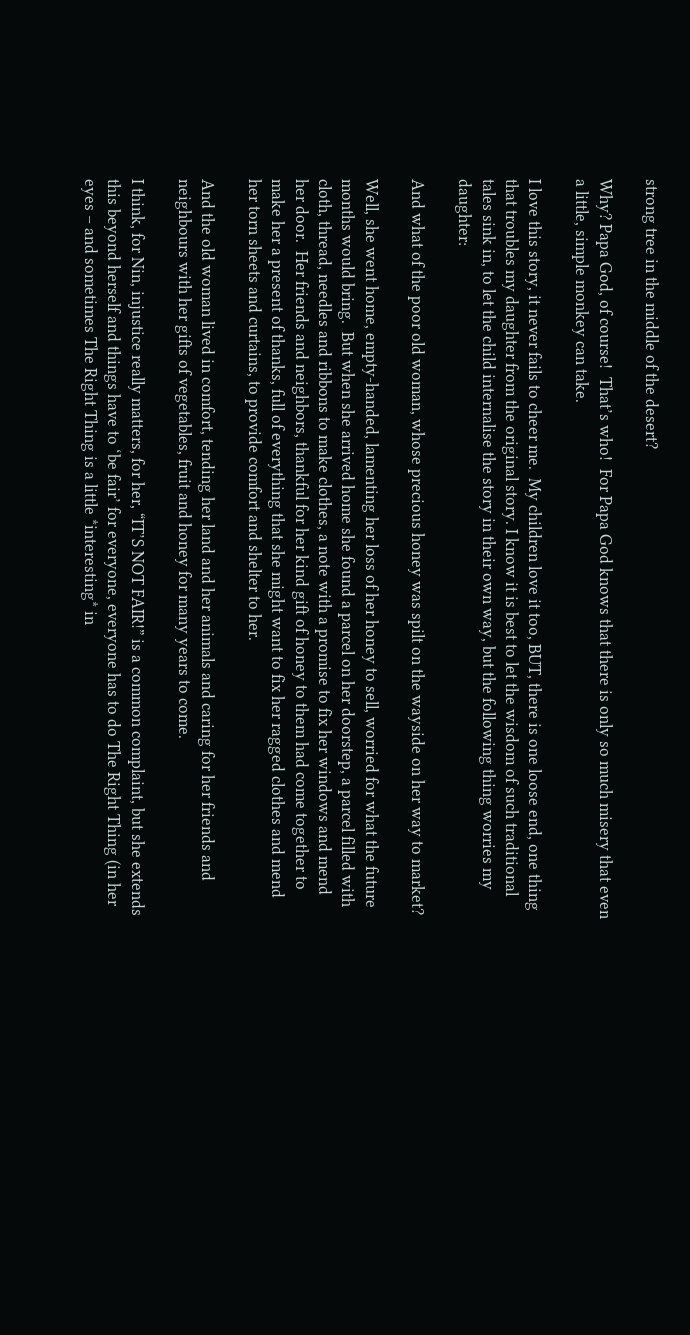strong tree in the middle of the desert?

Why? Papa God, of course!  That’s who!  For Papa God knows that there is only so much misery that even a little, simple monkey can take.

I love this story, it never fails to cheer me.  My children love it too, BUT, there is one loose end, one thing that troubles my daughter from the original story. I know it is best to let the wisdom of such traditional tales sink in, to let the child internalise the story in their own way, but the following thing worries my daughter:

And what of the poor old woman, whose precious honey was spilt on the wayside on her way to market?

Well, she went home, empty-handed, lamenting her loss of her honey to sell, worried for what the future months would bring.  But when she arrived home she found a parcel on her doorstep, a parcel filled with cloth, thread, needles and ribbons to make clothes, a note with a promise to fix her windows and mend her door.  Her friends and neighbors, thankful for her kind gift of honey to them had come together to make her a present of thanks, full of everything that she might want to fix her ragged clothes and mend her torn sheets and curtains, to provide comfort and shelter to her.

And the old woman lived in comfort, tending her land and her animals and caring for her friends and neighbours with her gifts of vegetables, fruit and honey for many years to come.

I think, for Nin, injustice really matters, for her, “IT’S NOT FAIR!” is a common complaint, but she extends this beyond herself and things have to ‘be fair’ for everyone, everyone has to do The Right Thing (in her eyes – and sometimes The Right Thing is a little *interesting* in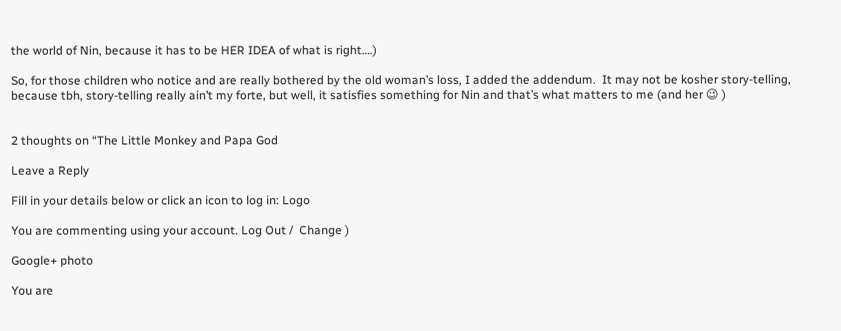the world of Nin, because it has to be HER IDEA of what is right….)

So, for those children who notice and are really bothered by the old woman’s loss, I added the addendum.  It may not be kosher story-telling, because tbh, story-telling really ain’t my forte, but well, it satisfies something for Nin and that’s what matters to me (and her 😉 )


2 thoughts on “The Little Monkey and Papa God

Leave a Reply

Fill in your details below or click an icon to log in: Logo

You are commenting using your account. Log Out /  Change )

Google+ photo

You are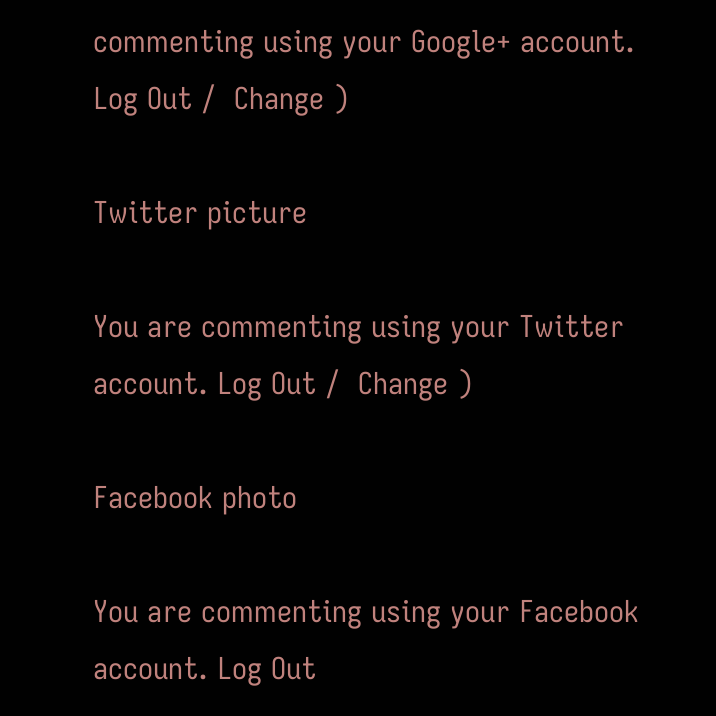commenting using your Google+ account. Log Out /  Change )

Twitter picture

You are commenting using your Twitter account. Log Out /  Change )

Facebook photo

You are commenting using your Facebook account. Log Out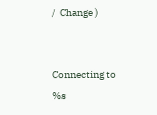/  Change )


Connecting to %s